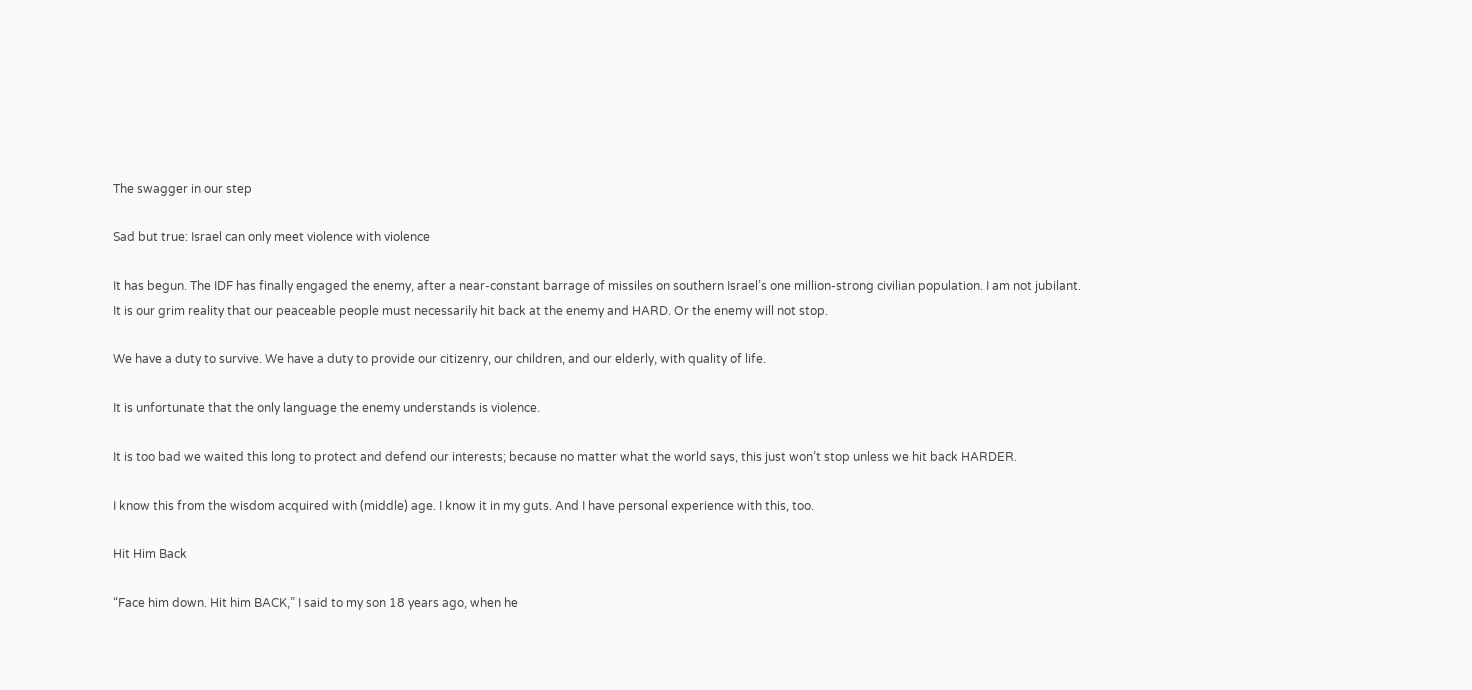The swagger in our step

Sad but true: Israel can only meet violence with violence

It has begun. The IDF has finally engaged the enemy, after a near-constant barrage of missiles on southern Israel’s one million-strong civilian population. I am not jubilant. It is our grim reality that our peaceable people must necessarily hit back at the enemy and HARD. Or the enemy will not stop.

We have a duty to survive. We have a duty to provide our citizenry, our children, and our elderly, with quality of life.

It is unfortunate that the only language the enemy understands is violence.

It is too bad we waited this long to protect and defend our interests; because no matter what the world says, this just won’t stop unless we hit back HARDER.

I know this from the wisdom acquired with (middle) age. I know it in my guts. And I have personal experience with this, too.

Hit Him Back

“Face him down. Hit him BACK,” I said to my son 18 years ago, when he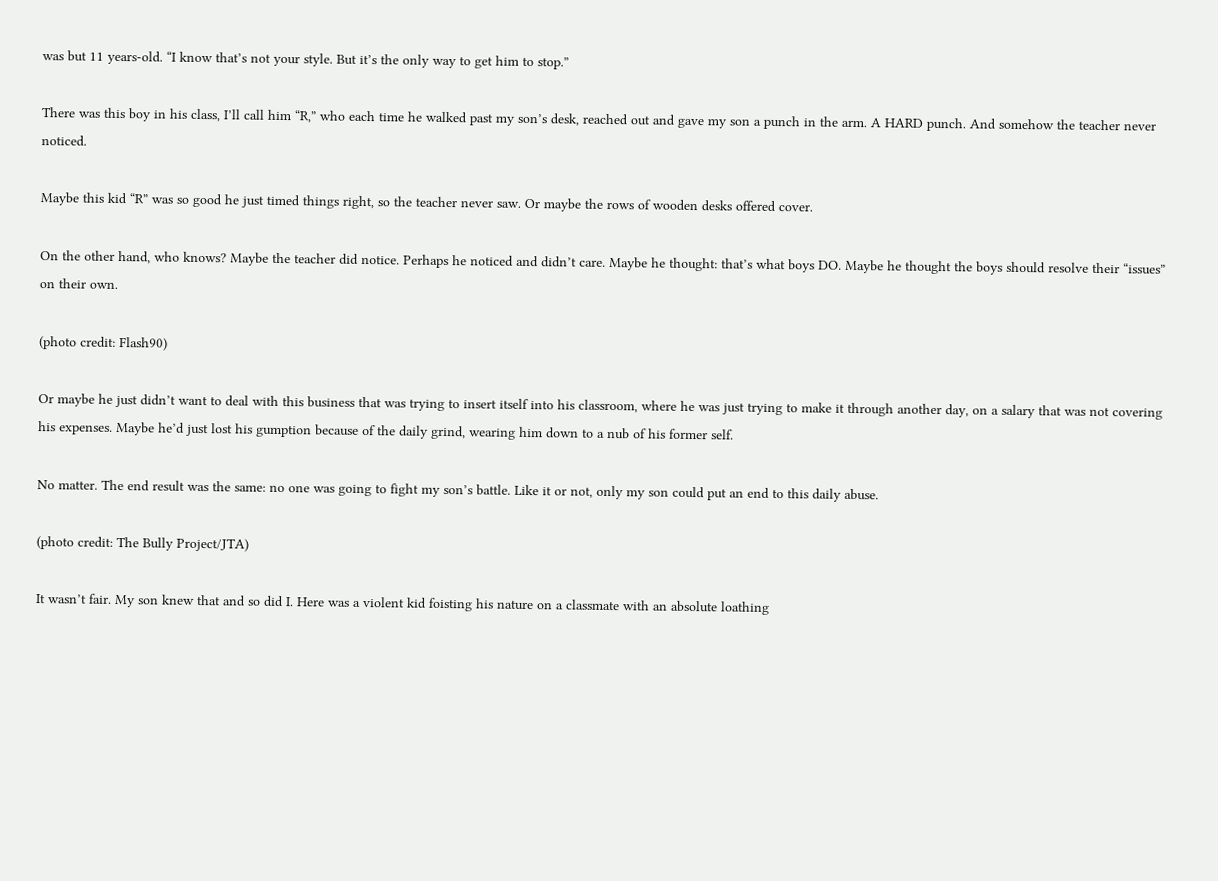was but 11 years-old. “I know that’s not your style. But it’s the only way to get him to stop.”

There was this boy in his class, I’ll call him “R,” who each time he walked past my son’s desk, reached out and gave my son a punch in the arm. A HARD punch. And somehow the teacher never noticed.

Maybe this kid “R” was so good he just timed things right, so the teacher never saw. Or maybe the rows of wooden desks offered cover.

On the other hand, who knows? Maybe the teacher did notice. Perhaps he noticed and didn’t care. Maybe he thought: that’s what boys DO. Maybe he thought the boys should resolve their “issues” on their own.

(photo credit: Flash90)

Or maybe he just didn’t want to deal with this business that was trying to insert itself into his classroom, where he was just trying to make it through another day, on a salary that was not covering his expenses. Maybe he’d just lost his gumption because of the daily grind, wearing him down to a nub of his former self.

No matter. The end result was the same: no one was going to fight my son’s battle. Like it or not, only my son could put an end to this daily abuse.

(photo credit: The Bully Project/JTA)

It wasn’t fair. My son knew that and so did I. Here was a violent kid foisting his nature on a classmate with an absolute loathing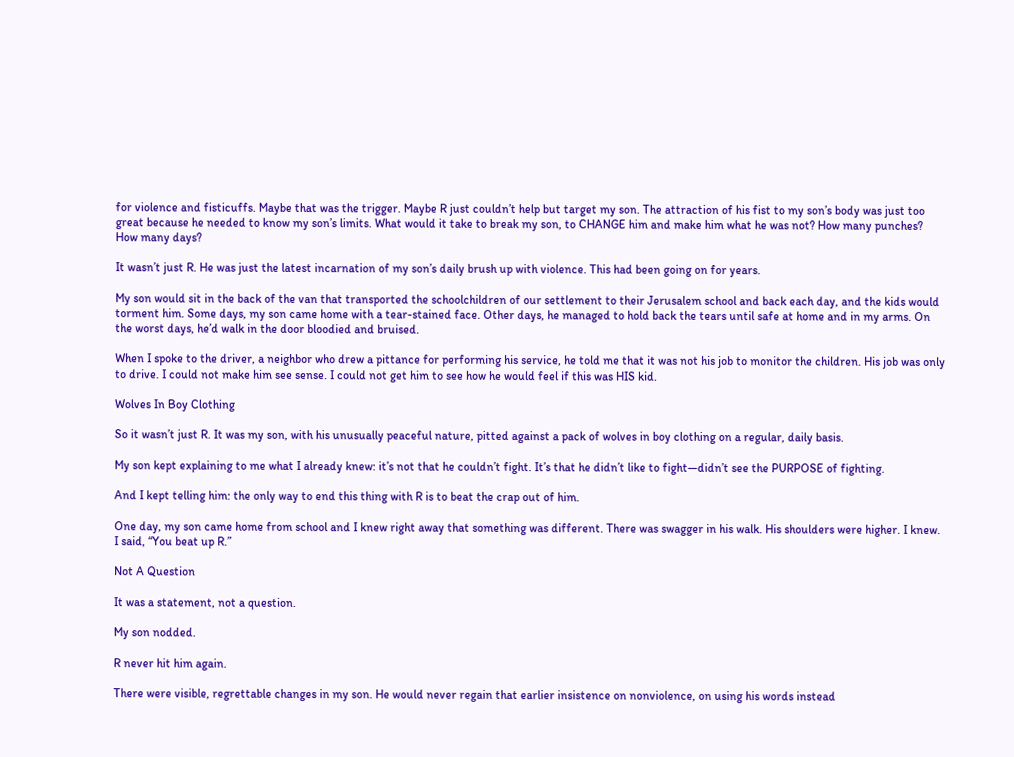for violence and fisticuffs. Maybe that was the trigger. Maybe R just couldn’t help but target my son. The attraction of his fist to my son’s body was just too great because he needed to know my son’s limits. What would it take to break my son, to CHANGE him and make him what he was not? How many punches? How many days?

It wasn’t just R. He was just the latest incarnation of my son’s daily brush up with violence. This had been going on for years.

My son would sit in the back of the van that transported the schoolchildren of our settlement to their Jerusalem school and back each day, and the kids would torment him. Some days, my son came home with a tear-stained face. Other days, he managed to hold back the tears until safe at home and in my arms. On the worst days, he’d walk in the door bloodied and bruised.

When I spoke to the driver, a neighbor who drew a pittance for performing his service, he told me that it was not his job to monitor the children. His job was only to drive. I could not make him see sense. I could not get him to see how he would feel if this was HIS kid.

Wolves In Boy Clothing

So it wasn’t just R. It was my son, with his unusually peaceful nature, pitted against a pack of wolves in boy clothing on a regular, daily basis.

My son kept explaining to me what I already knew: it’s not that he couldn’t fight. It’s that he didn’t like to fight—didn’t see the PURPOSE of fighting.

And I kept telling him: the only way to end this thing with R is to beat the crap out of him.

One day, my son came home from school and I knew right away that something was different. There was swagger in his walk. His shoulders were higher. I knew. I said, “You beat up R.”

Not A Question

It was a statement, not a question.

My son nodded.

R never hit him again.

There were visible, regrettable changes in my son. He would never regain that earlier insistence on nonviolence, on using his words instead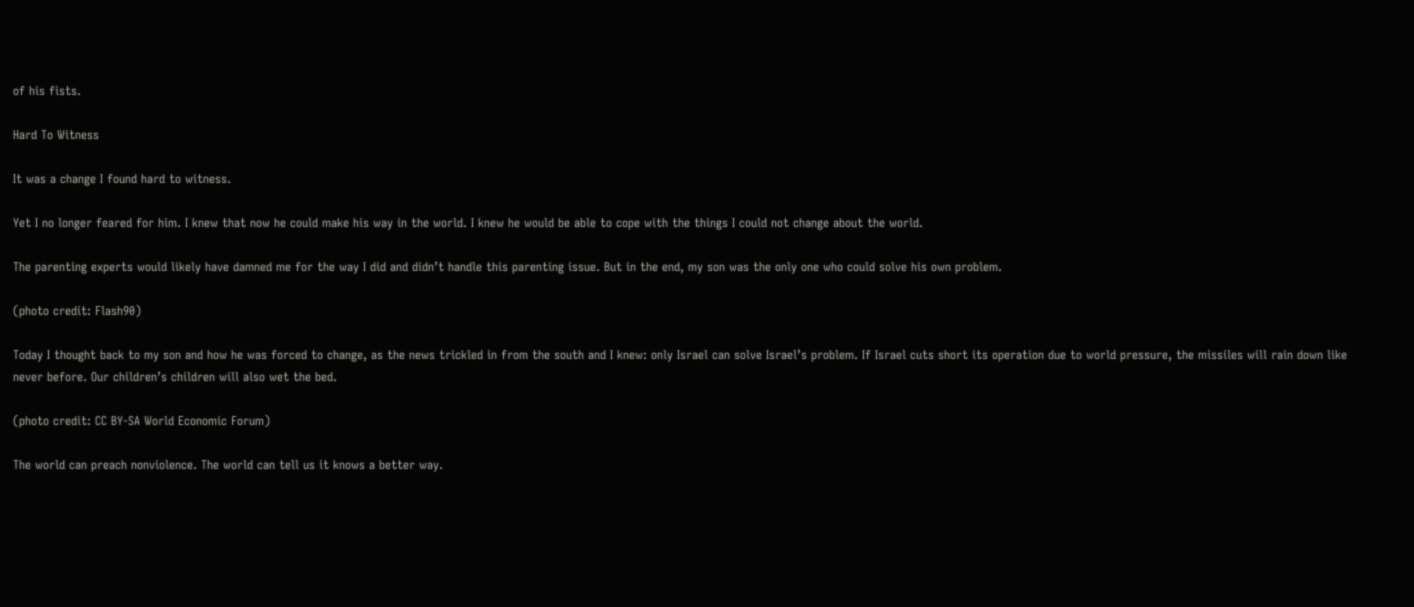of his fists.

Hard To Witness

It was a change I found hard to witness.

Yet I no longer feared for him. I knew that now he could make his way in the world. I knew he would be able to cope with the things I could not change about the world.

The parenting experts would likely have damned me for the way I did and didn’t handle this parenting issue. But in the end, my son was the only one who could solve his own problem.

(photo credit: Flash90)

Today I thought back to my son and how he was forced to change, as the news trickled in from the south and I knew: only Israel can solve Israel’s problem. If Israel cuts short its operation due to world pressure, the missiles will rain down like never before. Our children’s children will also wet the bed.

(photo credit: CC BY-SA World Economic Forum)

The world can preach nonviolence. The world can tell us it knows a better way.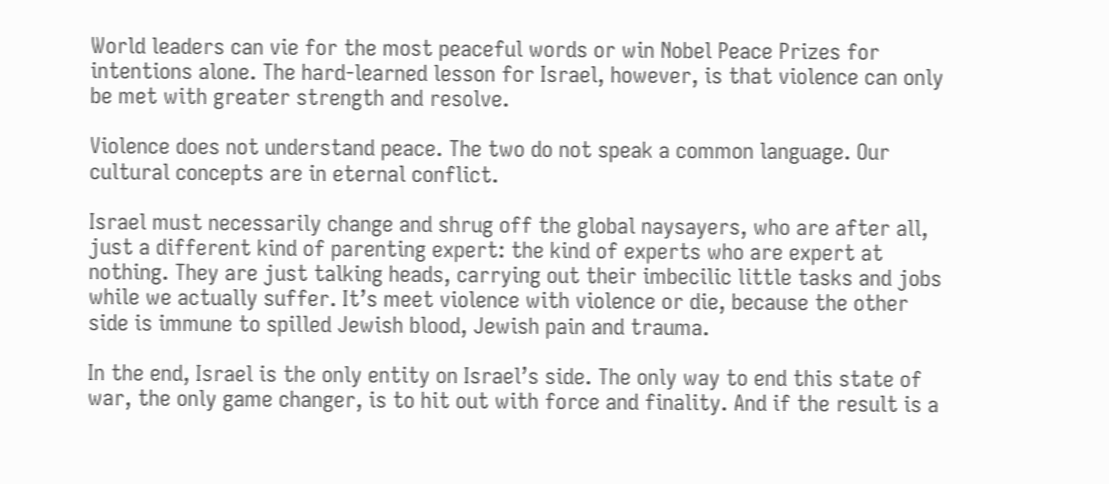World leaders can vie for the most peaceful words or win Nobel Peace Prizes for intentions alone. The hard-learned lesson for Israel, however, is that violence can only be met with greater strength and resolve.

Violence does not understand peace. The two do not speak a common language. Our cultural concepts are in eternal conflict.

Israel must necessarily change and shrug off the global naysayers, who are after all, just a different kind of parenting expert: the kind of experts who are expert at nothing. They are just talking heads, carrying out their imbecilic little tasks and jobs while we actually suffer. It’s meet violence with violence or die, because the other side is immune to spilled Jewish blood, Jewish pain and trauma.

In the end, Israel is the only entity on Israel’s side. The only way to end this state of war, the only game changer, is to hit out with force and finality. And if the result is a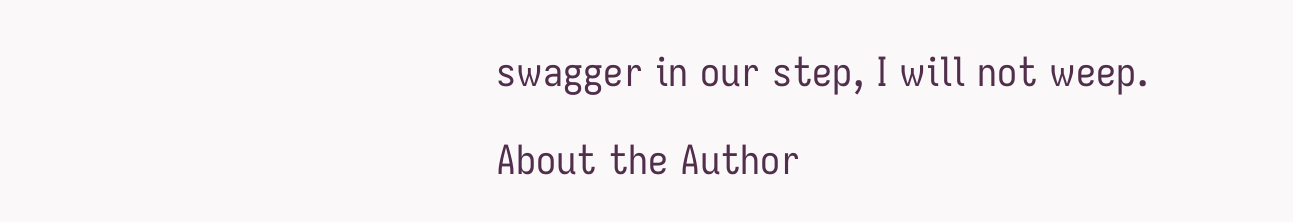swagger in our step, I will not weep.

About the Author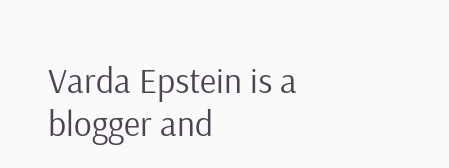Varda Epstein is a blogger and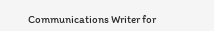Communications Writer for